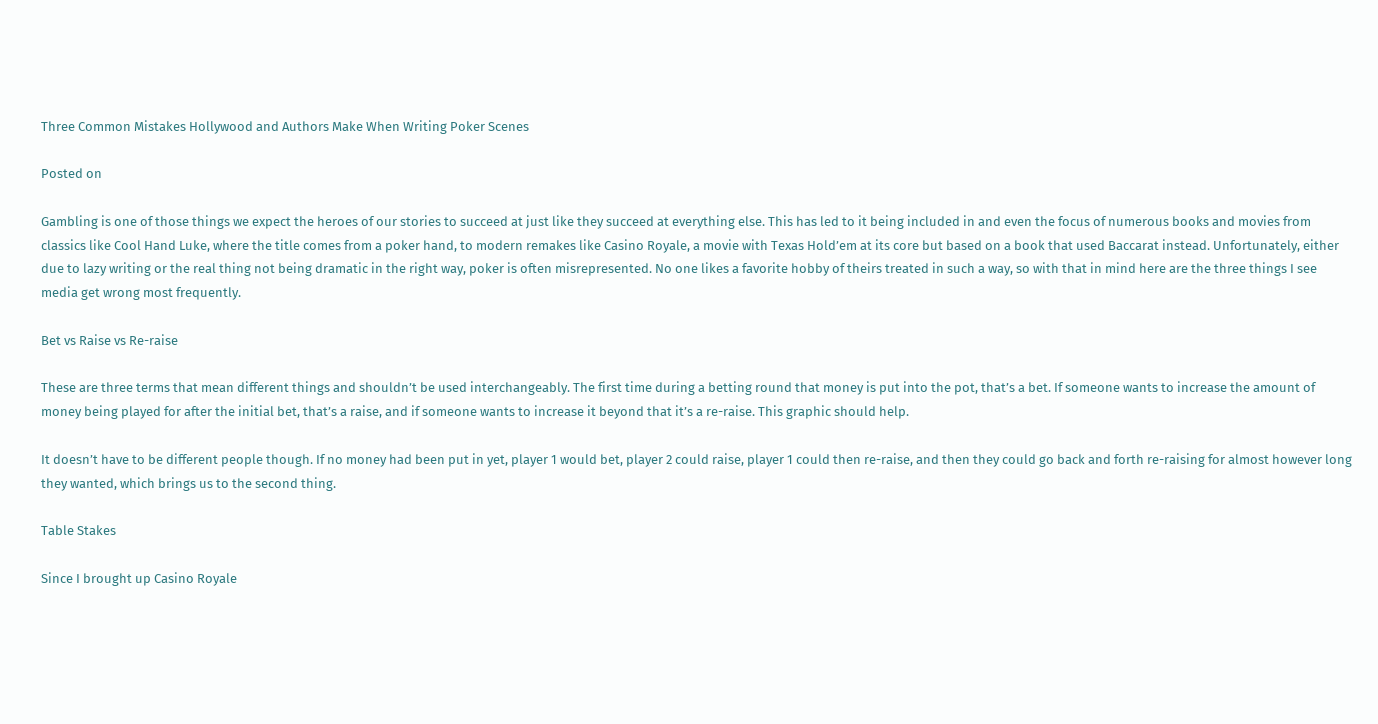Three Common Mistakes Hollywood and Authors Make When Writing Poker Scenes

Posted on

Gambling is one of those things we expect the heroes of our stories to succeed at just like they succeed at everything else. This has led to it being included in and even the focus of numerous books and movies from classics like Cool Hand Luke, where the title comes from a poker hand, to modern remakes like Casino Royale, a movie with Texas Hold’em at its core but based on a book that used Baccarat instead. Unfortunately, either due to lazy writing or the real thing not being dramatic in the right way, poker is often misrepresented. No one likes a favorite hobby of theirs treated in such a way, so with that in mind here are the three things I see media get wrong most frequently.

Bet vs Raise vs Re-raise

These are three terms that mean different things and shouldn’t be used interchangeably. The first time during a betting round that money is put into the pot, that’s a bet. If someone wants to increase the amount of money being played for after the initial bet, that’s a raise, and if someone wants to increase it beyond that it’s a re-raise. This graphic should help.

It doesn’t have to be different people though. If no money had been put in yet, player 1 would bet, player 2 could raise, player 1 could then re-raise, and then they could go back and forth re-raising for almost however long they wanted, which brings us to the second thing.

Table Stakes

Since I brought up Casino Royale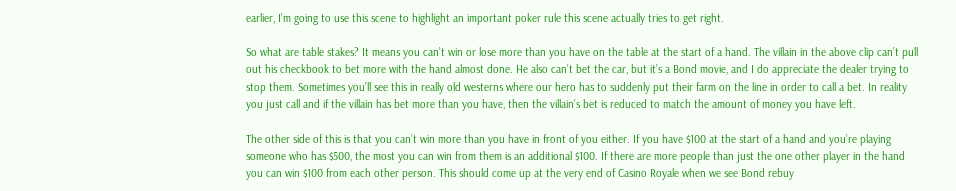earlier, I’m going to use this scene to highlight an important poker rule this scene actually tries to get right.

So what are table stakes? It means you can’t win or lose more than you have on the table at the start of a hand. The villain in the above clip can’t pull out his checkbook to bet more with the hand almost done. He also can’t bet the car, but it’s a Bond movie, and I do appreciate the dealer trying to stop them. Sometimes you’ll see this in really old westerns where our hero has to suddenly put their farm on the line in order to call a bet. In reality you just call and if the villain has bet more than you have, then the villain’s bet is reduced to match the amount of money you have left.

The other side of this is that you can’t win more than you have in front of you either. If you have $100 at the start of a hand and you’re playing someone who has $500, the most you can win from them is an additional $100. If there are more people than just the one other player in the hand you can win $100 from each other person. This should come up at the very end of Casino Royale when we see Bond rebuy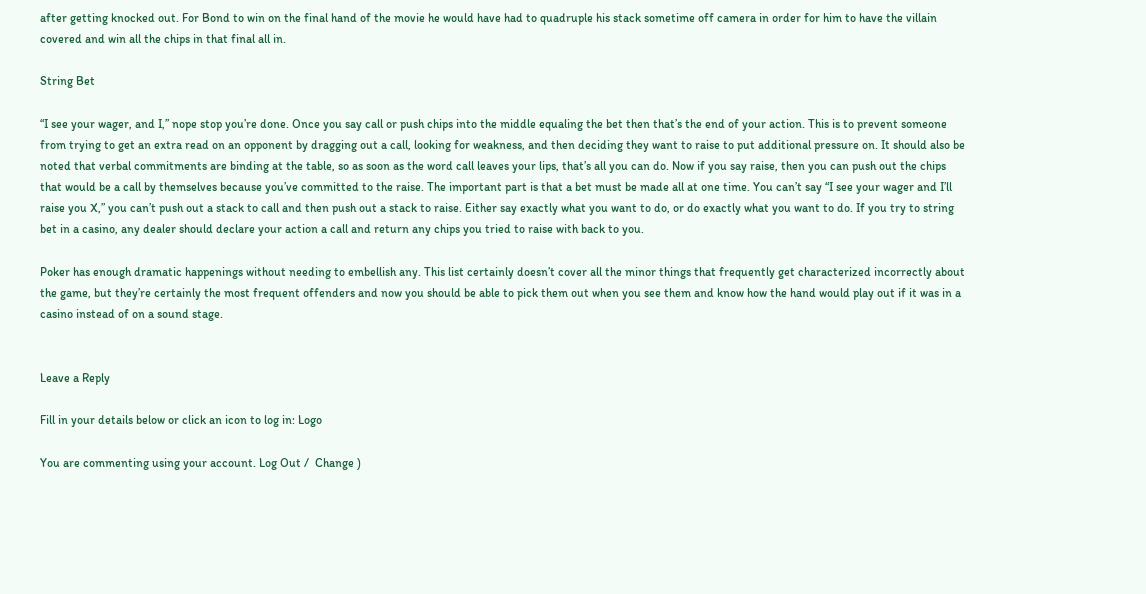after getting knocked out. For Bond to win on the final hand of the movie he would have had to quadruple his stack sometime off camera in order for him to have the villain covered and win all the chips in that final all in.

String Bet

“I see your wager, and I,” nope stop you’re done. Once you say call or push chips into the middle equaling the bet then that’s the end of your action. This is to prevent someone from trying to get an extra read on an opponent by dragging out a call, looking for weakness, and then deciding they want to raise to put additional pressure on. It should also be noted that verbal commitments are binding at the table, so as soon as the word call leaves your lips, that’s all you can do. Now if you say raise, then you can push out the chips that would be a call by themselves because you’ve committed to the raise. The important part is that a bet must be made all at one time. You can’t say “I see your wager and I’ll raise you X,” you can’t push out a stack to call and then push out a stack to raise. Either say exactly what you want to do, or do exactly what you want to do. If you try to string bet in a casino, any dealer should declare your action a call and return any chips you tried to raise with back to you.

Poker has enough dramatic happenings without needing to embellish any. This list certainly doesn’t cover all the minor things that frequently get characterized incorrectly about the game, but they’re certainly the most frequent offenders and now you should be able to pick them out when you see them and know how the hand would play out if it was in a casino instead of on a sound stage.


Leave a Reply

Fill in your details below or click an icon to log in: Logo

You are commenting using your account. Log Out /  Change )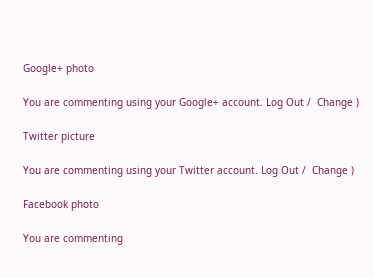Google+ photo

You are commenting using your Google+ account. Log Out /  Change )

Twitter picture

You are commenting using your Twitter account. Log Out /  Change )

Facebook photo

You are commenting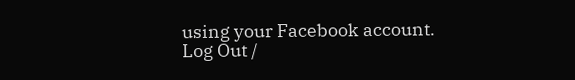using your Facebook account. Log Out /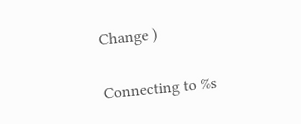Change )


Connecting to %s